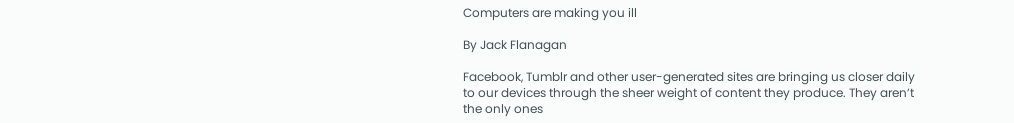Computers are making you ill

By Jack Flanagan

Facebook, Tumblr and other user-generated sites are bringing us closer daily to our devices through the sheer weight of content they produce. They aren’t the only ones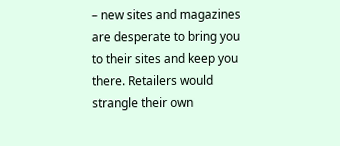– new sites and magazines are desperate to bring you to their sites and keep you there. Retailers would strangle their own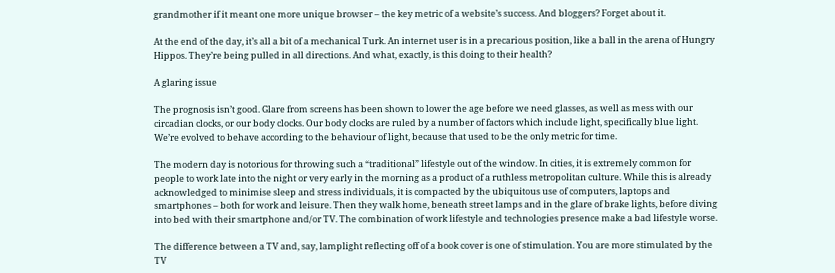grandmother if it meant one more unique browser – the key metric of a website’s success. And bloggers? Forget about it.

At the end of the day, it’s all a bit of a mechanical Turk. An internet user is in a precarious position, like a ball in the arena of Hungry Hippos. They’re being pulled in all directions. And what, exactly, is this doing to their health?

A glaring issue

The prognosis isn’t good. Glare from screens has been shown to lower the age before we need glasses, as well as mess with our circadian clocks, or our body clocks. Our body clocks are ruled by a number of factors which include light, specifically blue light. We’re evolved to behave according to the behaviour of light, because that used to be the only metric for time.

The modern day is notorious for throwing such a “traditional” lifestyle out of the window. In cities, it is extremely common for people to work late into the night or very early in the morning as a product of a ruthless metropolitan culture. While this is already acknowledged to minimise sleep and stress individuals, it is compacted by the ubiquitous use of computers, laptops and smartphones – both for work and leisure. Then they walk home, beneath street lamps and in the glare of brake lights, before diving into bed with their smartphone and/or TV. The combination of work lifestyle and technologies presence make a bad lifestyle worse.

The difference between a TV and, say, lamplight reflecting off of a book cover is one of stimulation. You are more stimulated by the TV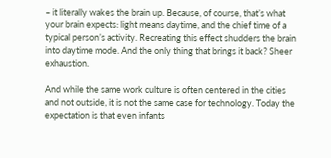– it literally wakes the brain up. Because, of course, that’s what your brain expects: light means daytime, and the chief time of a typical person’s activity. Recreating this effect shudders the brain into daytime mode. And the only thing that brings it back? Sheer exhaustion.

And while the same work culture is often centered in the cities and not outside, it is not the same case for technology. Today the expectation is that even infants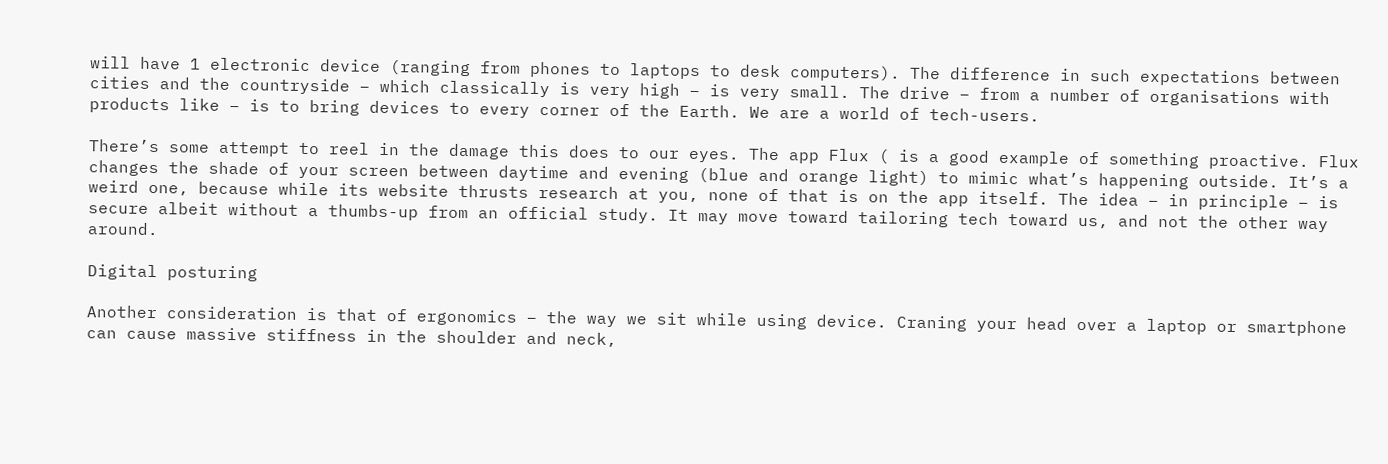will have 1 electronic device (ranging from phones to laptops to desk computers). The difference in such expectations between cities and the countryside – which classically is very high – is very small. The drive – from a number of organisations with products like – is to bring devices to every corner of the Earth. We are a world of tech-users.

There’s some attempt to reel in the damage this does to our eyes. The app Flux ( is a good example of something proactive. Flux changes the shade of your screen between daytime and evening (blue and orange light) to mimic what’s happening outside. It’s a weird one, because while its website thrusts research at you, none of that is on the app itself. The idea – in principle – is secure albeit without a thumbs-up from an official study. It may move toward tailoring tech toward us, and not the other way around.

Digital posturing

Another consideration is that of ergonomics – the way we sit while using device. Craning your head over a laptop or smartphone can cause massive stiffness in the shoulder and neck,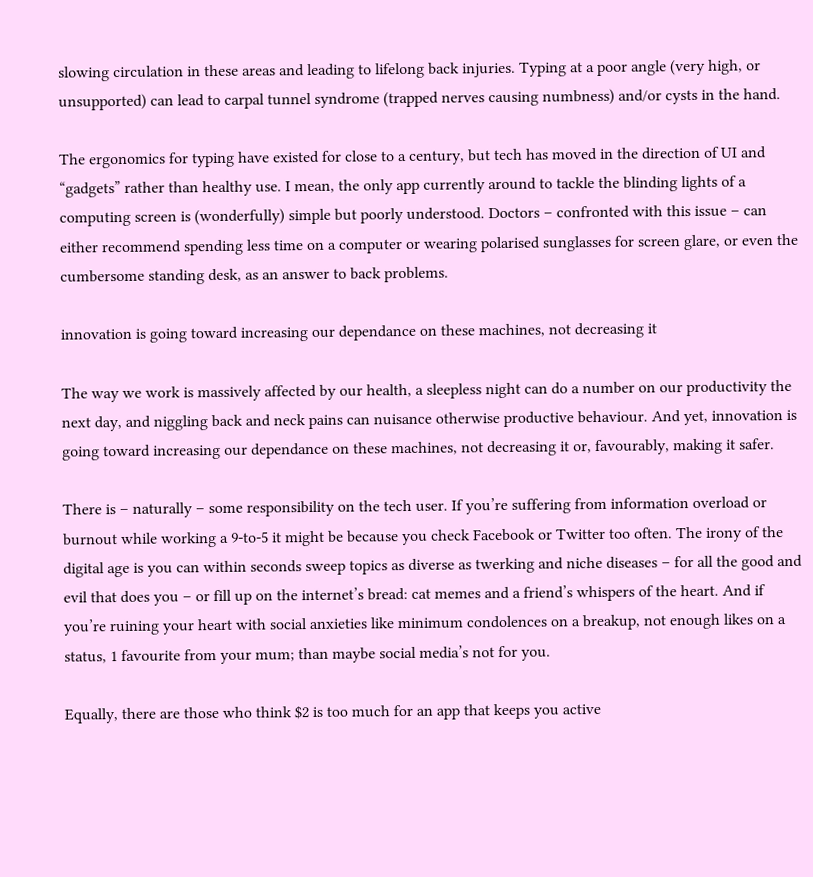slowing circulation in these areas and leading to lifelong back injuries. Typing at a poor angle (very high, or unsupported) can lead to carpal tunnel syndrome (trapped nerves causing numbness) and/or cysts in the hand.

The ergonomics for typing have existed for close to a century, but tech has moved in the direction of UI and “gadgets” rather than healthy use. I mean, the only app currently around to tackle the blinding lights of a computing screen is (wonderfully) simple but poorly understood. Doctors – confronted with this issue – can either recommend spending less time on a computer or wearing polarised sunglasses for screen glare, or even the cumbersome standing desk, as an answer to back problems.

innovation is going toward increasing our dependance on these machines, not decreasing it

The way we work is massively affected by our health, a sleepless night can do a number on our productivity the next day, and niggling back and neck pains can nuisance otherwise productive behaviour. And yet, innovation is going toward increasing our dependance on these machines, not decreasing it or, favourably, making it safer.

There is – naturally – some responsibility on the tech user. If you’re suffering from information overload or burnout while working a 9-to-5 it might be because you check Facebook or Twitter too often. The irony of the digital age is you can within seconds sweep topics as diverse as twerking and niche diseases – for all the good and evil that does you – or fill up on the internet’s bread: cat memes and a friend’s whispers of the heart. And if you’re ruining your heart with social anxieties like minimum condolences on a breakup, not enough likes on a status, 1 favourite from your mum; than maybe social media’s not for you.

Equally, there are those who think $2 is too much for an app that keeps you active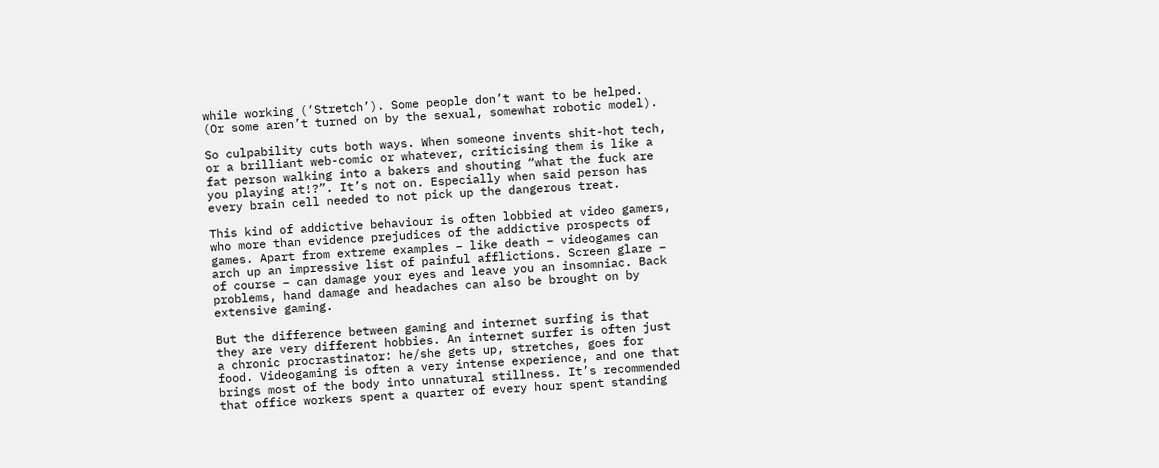while working (‘Stretch’). Some people don’t want to be helped. (Or some aren’t turned on by the sexual, somewhat robotic model).

So culpability cuts both ways. When someone invents shit-hot tech, or a brilliant web-comic or whatever, criticising them is like a fat person walking into a bakers and shouting “what the fuck are you playing at!?”. It’s not on. Especially when said person has every brain cell needed to not pick up the dangerous treat.

This kind of addictive behaviour is often lobbied at video gamers, who more than evidence prejudices of the addictive prospects of games. Apart from extreme examples – like death – videogames can arch up an impressive list of painful afflictions. Screen glare – of course – can damage your eyes and leave you an insomniac. Back problems, hand damage and headaches can also be brought on by extensive gaming.

But the difference between gaming and internet surfing is that they are very different hobbies. An internet surfer is often just a chronic procrastinator: he/she gets up, stretches, goes for food. Videogaming is often a very intense experience, and one that brings most of the body into unnatural stillness. It’s recommended that office workers spent a quarter of every hour spent standing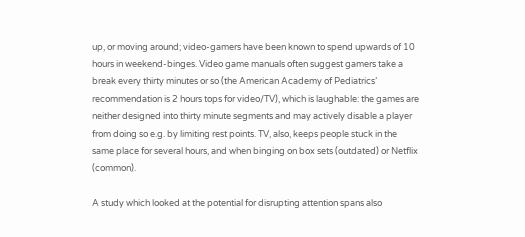up, or moving around; video-gamers have been known to spend upwards of 10 hours in weekend-binges. Video game manuals often suggest gamers take a break every thirty minutes or so (the American Academy of Pediatrics’ recommendation is 2 hours tops for video/TV), which is laughable: the games are neither designed into thirty minute segments and may actively disable a player from doing so e.g. by limiting rest points. TV, also, keeps people stuck in the same place for several hours, and when binging on box sets (outdated) or Netflix (common).

A study which looked at the potential for disrupting attention spans also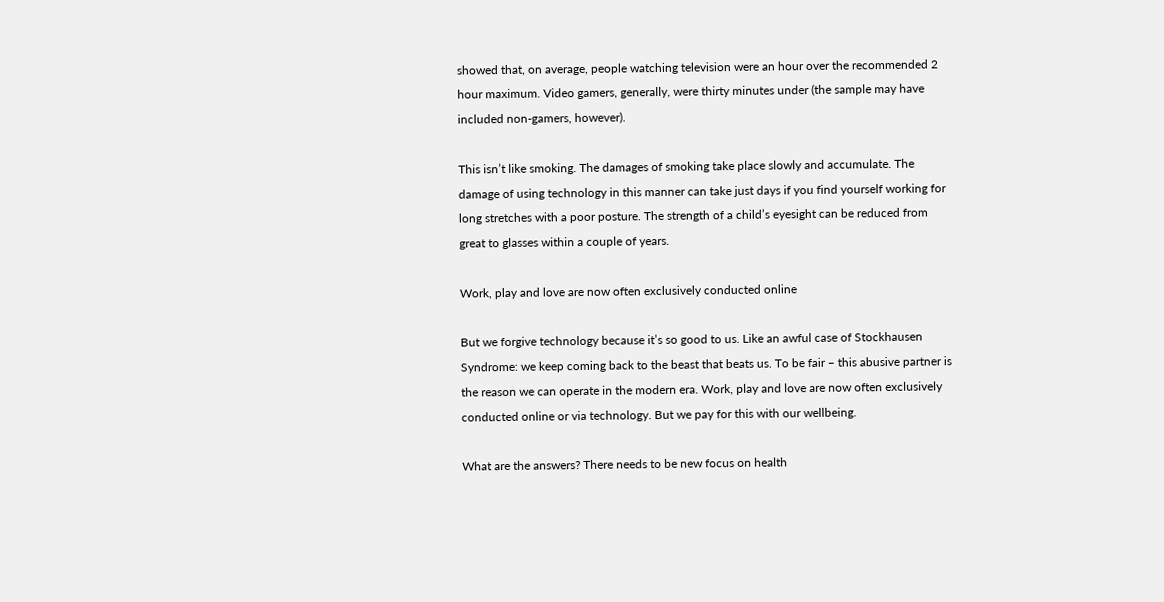showed that, on average, people watching television were an hour over the recommended 2 hour maximum. Video gamers, generally, were thirty minutes under (the sample may have included non-gamers, however).

This isn’t like smoking. The damages of smoking take place slowly and accumulate. The damage of using technology in this manner can take just days if you find yourself working for long stretches with a poor posture. The strength of a child’s eyesight can be reduced from great to glasses within a couple of years.

Work, play and love are now often exclusively conducted online

But we forgive technology because it’s so good to us. Like an awful case of Stockhausen Syndrome: we keep coming back to the beast that beats us. To be fair – this abusive partner is the reason we can operate in the modern era. Work, play and love are now often exclusively conducted online or via technology. But we pay for this with our wellbeing.

What are the answers? There needs to be new focus on health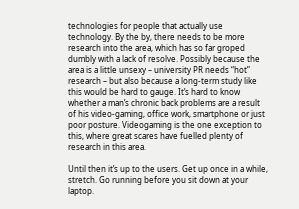technologies for people that actually use technology. By the by, there needs to be more research into the area, which has so far groped dumbly with a lack of resolve. Possibly because the area is a little unsexy – university PR needs “hot” research – but also because a long-term study like this would be hard to gauge. It’s hard to know whether a man’s chronic back problems are a result of his video-gaming, office work, smartphone or just poor posture. Videogaming is the one exception to this, where great scares have fuelled plenty of research in this area.

Until then it’s up to the users. Get up once in a while, stretch. Go running before you sit down at your laptop.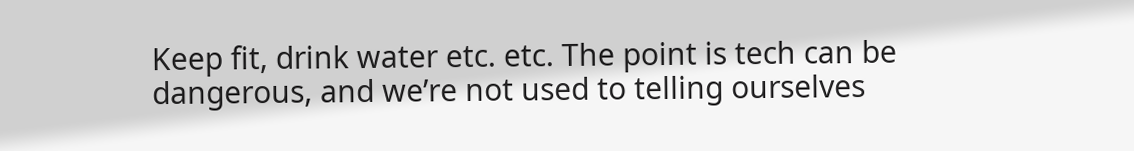Keep fit, drink water etc. etc. The point is tech can be dangerous, and we’re not used to telling ourselves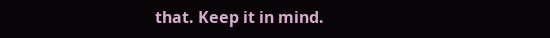that. Keep it in mind.